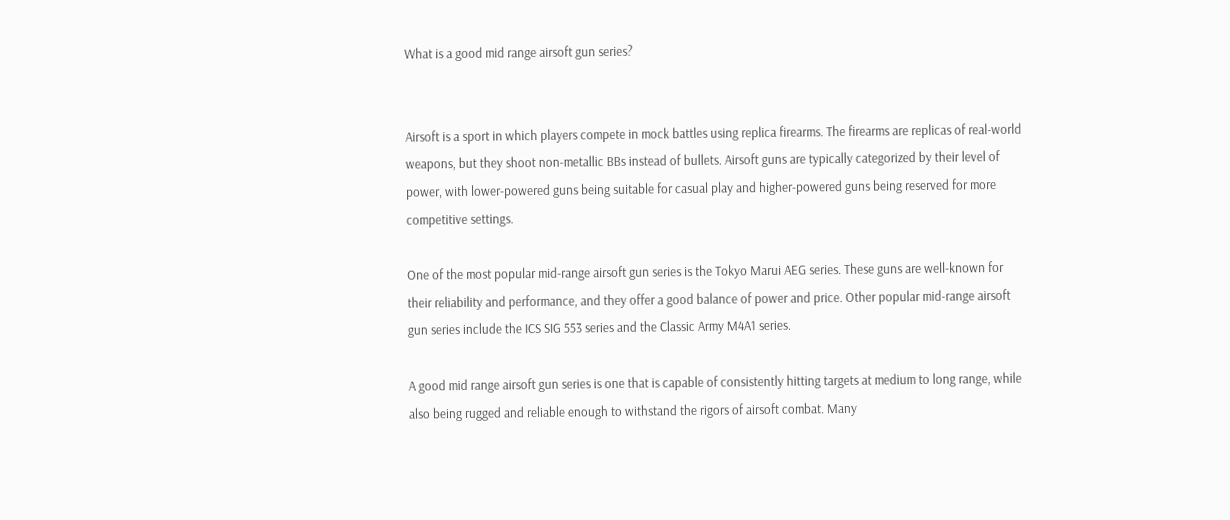What is a good mid range airsoft gun series?


Airsoft is a sport in which players compete in mock battles using replica firearms. The firearms are replicas of real-world weapons, but they shoot non-metallic BBs instead of bullets. Airsoft guns are typically categorized by their level of power, with lower-powered guns being suitable for casual play and higher-powered guns being reserved for more competitive settings.

One of the most popular mid-range airsoft gun series is the Tokyo Marui AEG series. These guns are well-known for their reliability and performance, and they offer a good balance of power and price. Other popular mid-range airsoft gun series include the ICS SIG 553 series and the Classic Army M4A1 series.

A good mid range airsoft gun series is one that is capable of consistently hitting targets at medium to long range, while also being rugged and reliable enough to withstand the rigors of airsoft combat. Many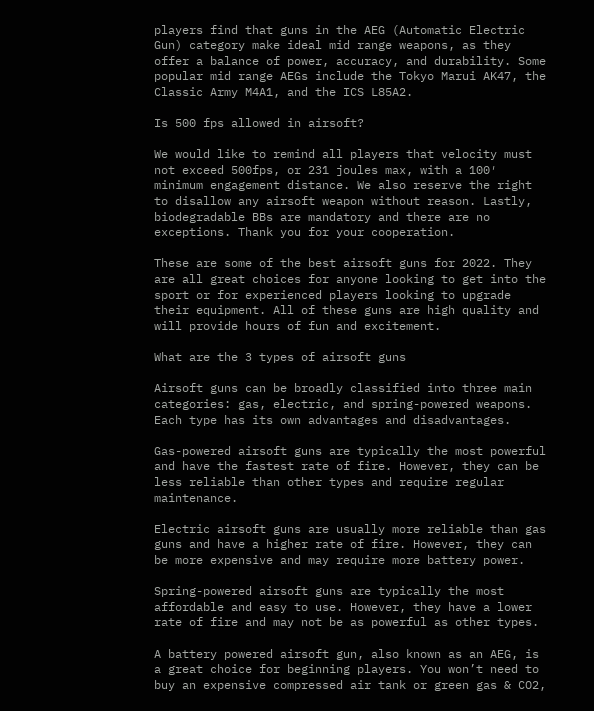players find that guns in the AEG (Automatic Electric Gun) category make ideal mid range weapons, as they offer a balance of power, accuracy, and durability. Some popular mid range AEGs include the Tokyo Marui AK47, the Classic Army M4A1, and the ICS L85A2.

Is 500 fps allowed in airsoft?

We would like to remind all players that velocity must not exceed 500fps, or 231 joules max, with a 100′ minimum engagement distance. We also reserve the right to disallow any airsoft weapon without reason. Lastly, biodegradable BBs are mandatory and there are no exceptions. Thank you for your cooperation.

These are some of the best airsoft guns for 2022. They are all great choices for anyone looking to get into the sport or for experienced players looking to upgrade their equipment. All of these guns are high quality and will provide hours of fun and excitement.

What are the 3 types of airsoft guns

Airsoft guns can be broadly classified into three main categories: gas, electric, and spring-powered weapons. Each type has its own advantages and disadvantages.

Gas-powered airsoft guns are typically the most powerful and have the fastest rate of fire. However, they can be less reliable than other types and require regular maintenance.

Electric airsoft guns are usually more reliable than gas guns and have a higher rate of fire. However, they can be more expensive and may require more battery power.

Spring-powered airsoft guns are typically the most affordable and easy to use. However, they have a lower rate of fire and may not be as powerful as other types.

A battery powered airsoft gun, also known as an AEG, is a great choice for beginning players. You won’t need to buy an expensive compressed air tank or green gas & CO2,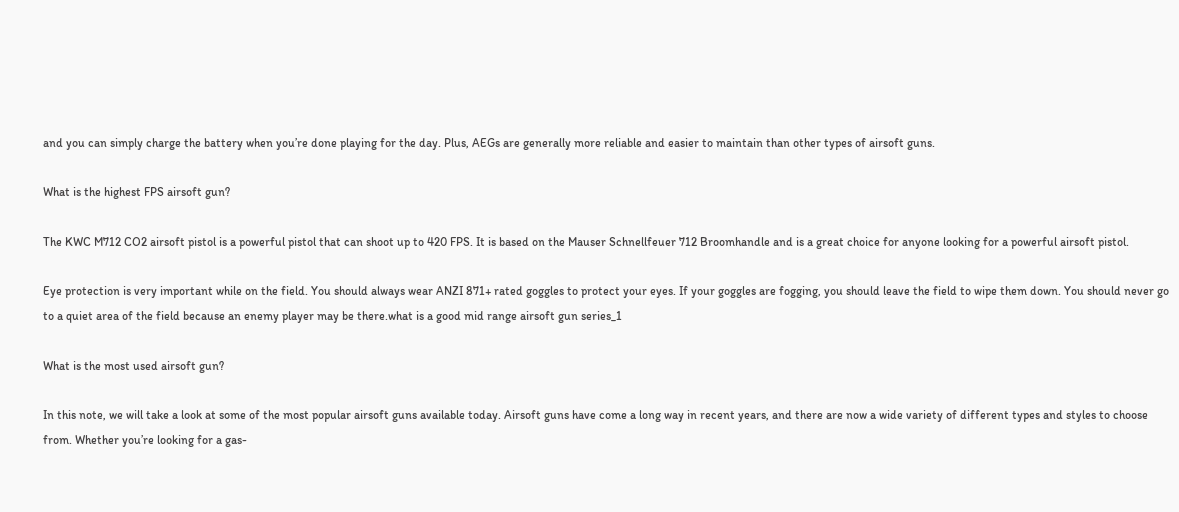and you can simply charge the battery when you’re done playing for the day. Plus, AEGs are generally more reliable and easier to maintain than other types of airsoft guns.

What is the highest FPS airsoft gun?

The KWC M712 CO2 airsoft pistol is a powerful pistol that can shoot up to 420 FPS. It is based on the Mauser Schnellfeuer 712 Broomhandle and is a great choice for anyone looking for a powerful airsoft pistol.

Eye protection is very important while on the field. You should always wear ANZI 871+ rated goggles to protect your eyes. If your goggles are fogging, you should leave the field to wipe them down. You should never go to a quiet area of the field because an enemy player may be there.what is a good mid range airsoft gun series_1

What is the most used airsoft gun?

In this note, we will take a look at some of the most popular airsoft guns available today. Airsoft guns have come a long way in recent years, and there are now a wide variety of different types and styles to choose from. Whether you’re looking for a gas-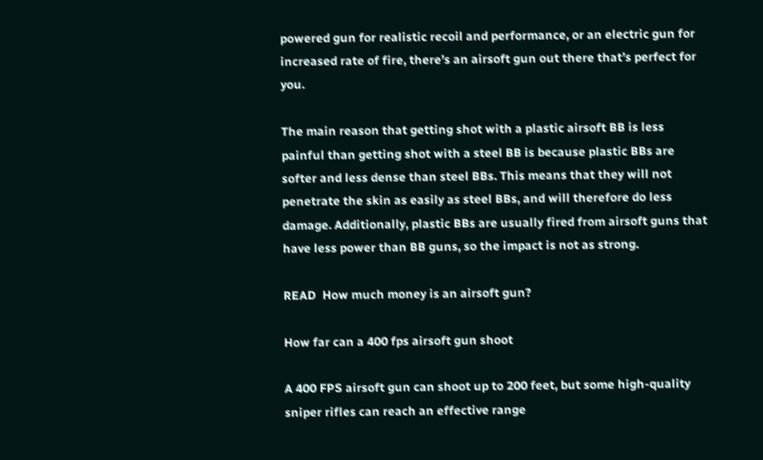powered gun for realistic recoil and performance, or an electric gun for increased rate of fire, there’s an airsoft gun out there that’s perfect for you.

The main reason that getting shot with a plastic airsoft BB is less painful than getting shot with a steel BB is because plastic BBs are softer and less dense than steel BBs. This means that they will not penetrate the skin as easily as steel BBs, and will therefore do less damage. Additionally, plastic BBs are usually fired from airsoft guns that have less power than BB guns, so the impact is not as strong.

READ  How much money is an airsoft gun?

How far can a 400 fps airsoft gun shoot

A 400 FPS airsoft gun can shoot up to 200 feet, but some high-quality sniper rifles can reach an effective range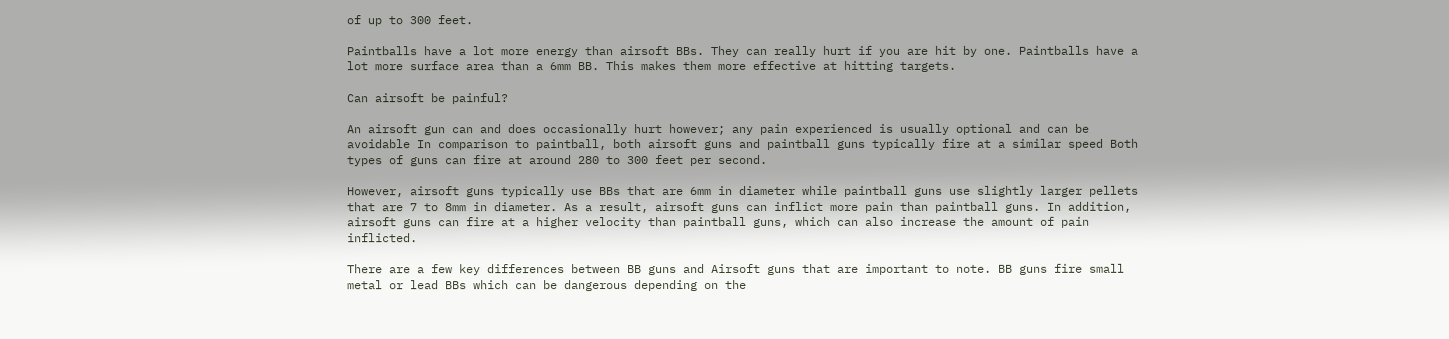of up to 300 feet.

Paintballs have a lot more energy than airsoft BBs. They can really hurt if you are hit by one. Paintballs have a lot more surface area than a 6mm BB. This makes them more effective at hitting targets.

Can airsoft be painful?

An airsoft gun can and does occasionally hurt however; any pain experienced is usually optional and can be avoidable In comparison to paintball, both airsoft guns and paintball guns typically fire at a similar speed Both types of guns can fire at around 280 to 300 feet per second.

However, airsoft guns typically use BBs that are 6mm in diameter while paintball guns use slightly larger pellets that are 7 to 8mm in diameter. As a result, airsoft guns can inflict more pain than paintball guns. In addition, airsoft guns can fire at a higher velocity than paintball guns, which can also increase the amount of pain inflicted.

There are a few key differences between BB guns and Airsoft guns that are important to note. BB guns fire small metal or lead BBs which can be dangerous depending on the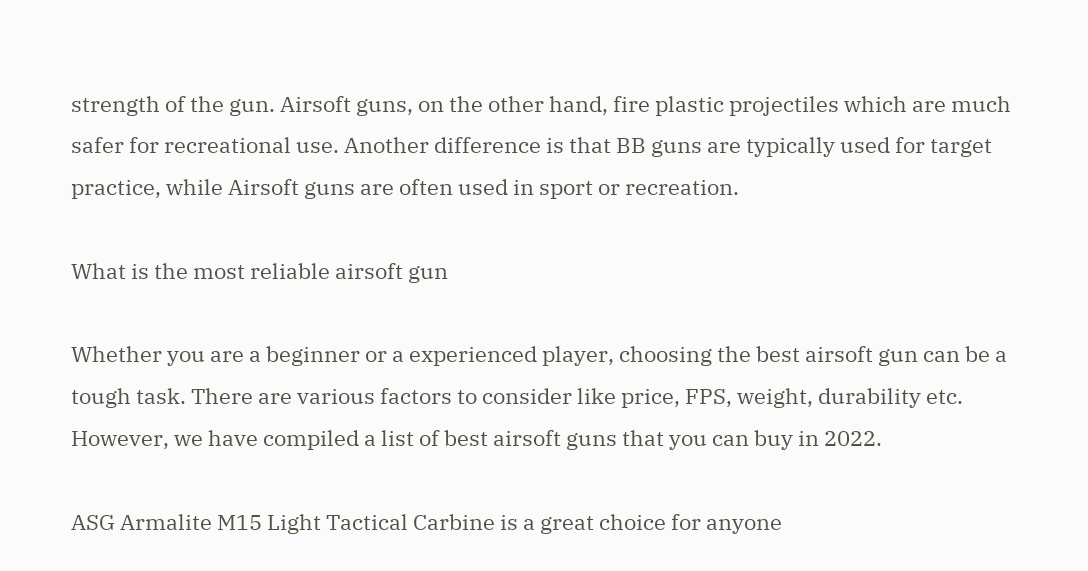strength of the gun. Airsoft guns, on the other hand, fire plastic projectiles which are much safer for recreational use. Another difference is that BB guns are typically used for target practice, while Airsoft guns are often used in sport or recreation.

What is the most reliable airsoft gun

Whether you are a beginner or a experienced player, choosing the best airsoft gun can be a tough task. There are various factors to consider like price, FPS, weight, durability etc. However, we have compiled a list of best airsoft guns that you can buy in 2022.

ASG Armalite M15 Light Tactical Carbine is a great choice for anyone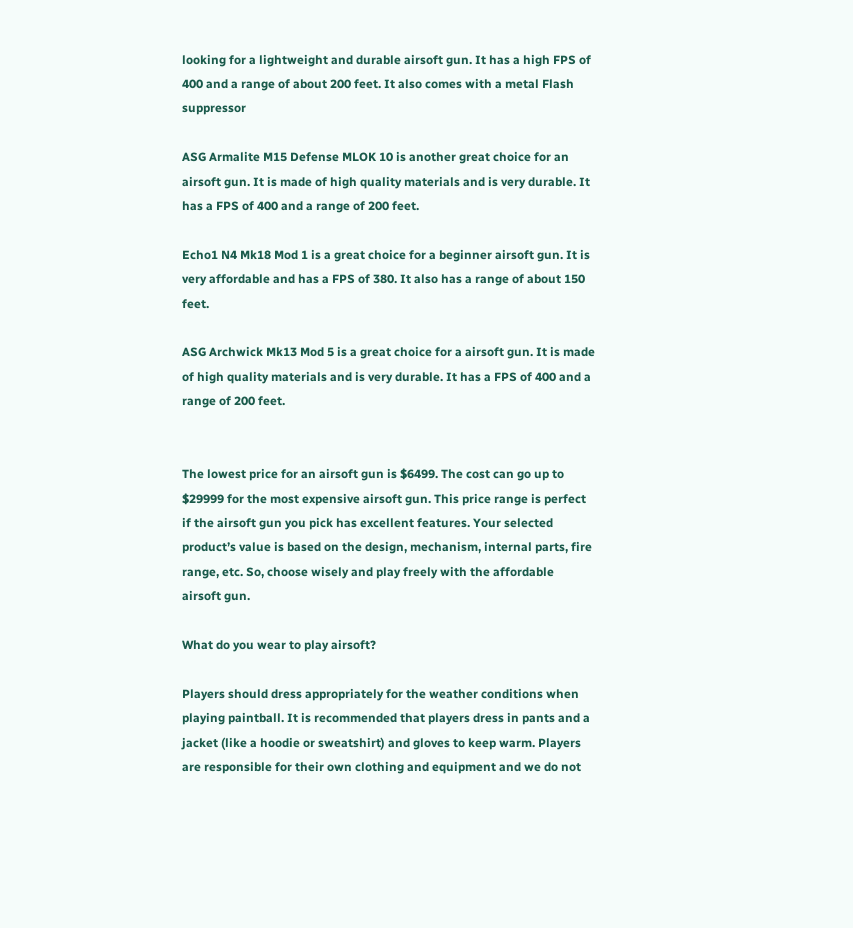looking for a lightweight and durable airsoft gun. It has a high FPS of 400 and a range of about 200 feet. It also comes with a metal Flash suppressor

ASG Armalite M15 Defense MLOK 10 is another great choice for an airsoft gun. It is made of high quality materials and is very durable. It has a FPS of 400 and a range of 200 feet.

Echo1 N4 Mk18 Mod 1 is a great choice for a beginner airsoft gun. It is very affordable and has a FPS of 380. It also has a range of about 150 feet.

ASG Archwick Mk13 Mod 5 is a great choice for a airsoft gun. It is made of high quality materials and is very durable. It has a FPS of 400 and a range of 200 feet.


The lowest price for an airsoft gun is $6499. The cost can go up to $29999 for the most expensive airsoft gun. This price range is perfect if the airsoft gun you pick has excellent features. Your selected product’s value is based on the design, mechanism, internal parts, fire range, etc. So, choose wisely and play freely with the affordable airsoft gun.

What do you wear to play airsoft?

Players should dress appropriately for the weather conditions when playing paintball. It is recommended that players dress in pants and a jacket (like a hoodie or sweatshirt) and gloves to keep warm. Players are responsible for their own clothing and equipment and we do not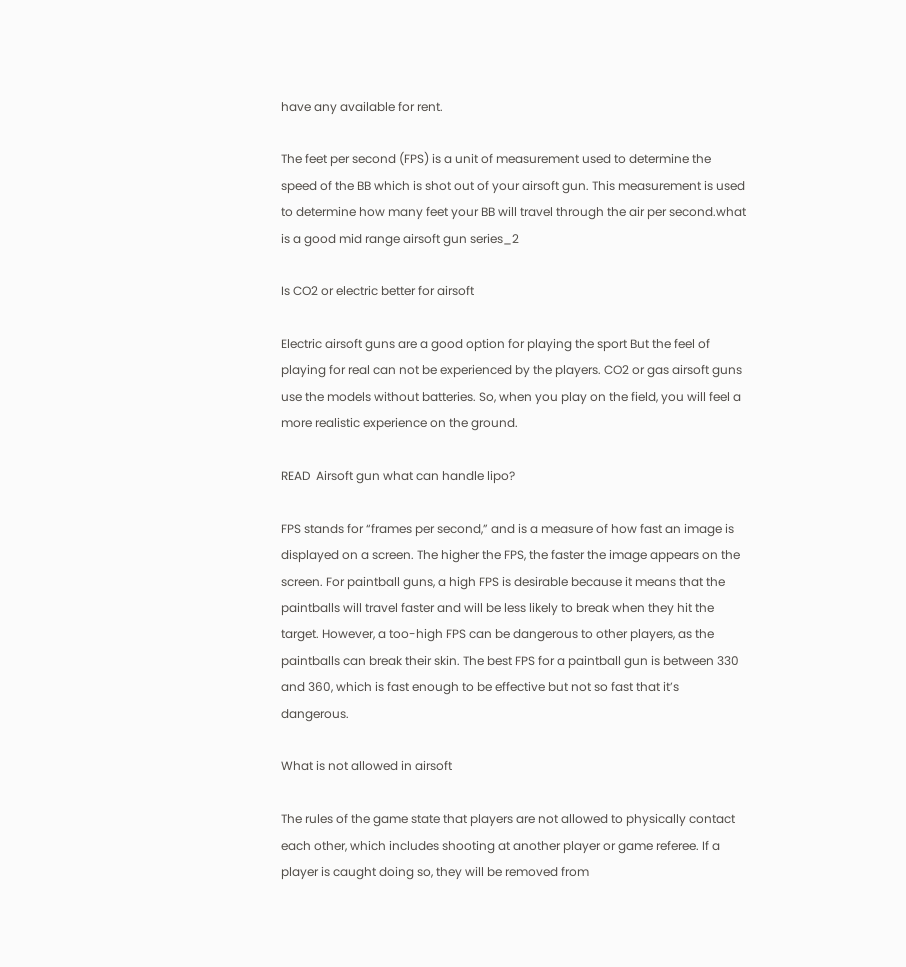have any available for rent.

The feet per second (FPS) is a unit of measurement used to determine the speed of the BB which is shot out of your airsoft gun. This measurement is used to determine how many feet your BB will travel through the air per second.what is a good mid range airsoft gun series_2

Is CO2 or electric better for airsoft

Electric airsoft guns are a good option for playing the sport But the feel of playing for real can not be experienced by the players. CO2 or gas airsoft guns use the models without batteries. So, when you play on the field, you will feel a more realistic experience on the ground.

READ  Airsoft gun what can handle lipo?

FPS stands for “frames per second,” and is a measure of how fast an image is displayed on a screen. The higher the FPS, the faster the image appears on the screen. For paintball guns, a high FPS is desirable because it means that the paintballs will travel faster and will be less likely to break when they hit the target. However, a too-high FPS can be dangerous to other players, as the paintballs can break their skin. The best FPS for a paintball gun is between 330 and 360, which is fast enough to be effective but not so fast that it’s dangerous.

What is not allowed in airsoft

The rules of the game state that players are not allowed to physically contact each other, which includes shooting at another player or game referee. If a player is caught doing so, they will be removed from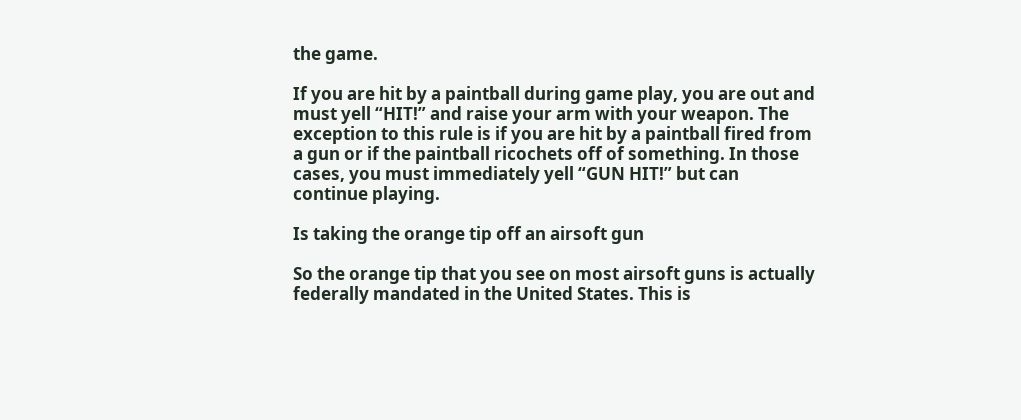the game.

If you are hit by a paintball during game play, you are out and must yell “HIT!” and raise your arm with your weapon. The exception to this rule is if you are hit by a paintball fired from a gun or if the paintball ricochets off of something. In those cases, you must immediately yell “GUN HIT!” but can continue playing.

Is taking the orange tip off an airsoft gun

So the orange tip that you see on most airsoft guns is actually federally mandated in the United States. This is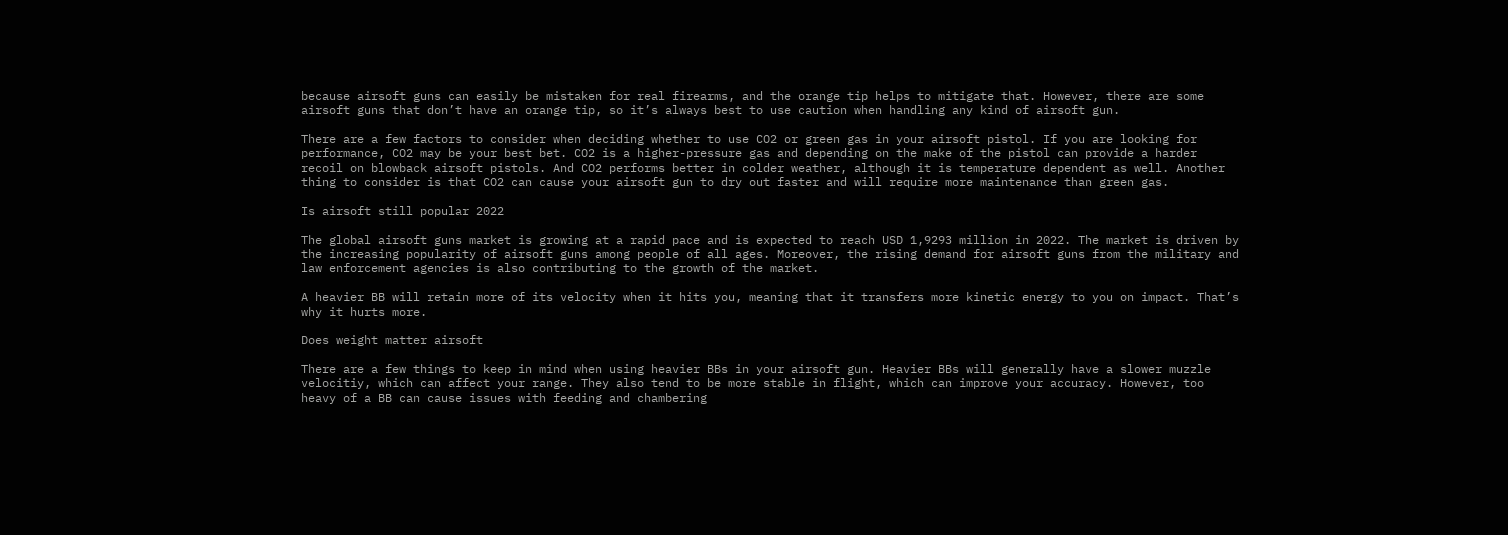because airsoft guns can easily be mistaken for real firearms, and the orange tip helps to mitigate that. However, there are some airsoft guns that don’t have an orange tip, so it’s always best to use caution when handling any kind of airsoft gun.

There are a few factors to consider when deciding whether to use CO2 or green gas in your airsoft pistol. If you are looking for performance, CO2 may be your best bet. CO2 is a higher-pressure gas and depending on the make of the pistol can provide a harder recoil on blowback airsoft pistols. And CO2 performs better in colder weather, although it is temperature dependent as well. Another thing to consider is that CO2 can cause your airsoft gun to dry out faster and will require more maintenance than green gas.

Is airsoft still popular 2022

The global airsoft guns market is growing at a rapid pace and is expected to reach USD 1,9293 million in 2022. The market is driven by the increasing popularity of airsoft guns among people of all ages. Moreover, the rising demand for airsoft guns from the military and law enforcement agencies is also contributing to the growth of the market.

A heavier BB will retain more of its velocity when it hits you, meaning that it transfers more kinetic energy to you on impact. That’s why it hurts more.

Does weight matter airsoft

There are a few things to keep in mind when using heavier BBs in your airsoft gun. Heavier BBs will generally have a slower muzzle velocitiy, which can affect your range. They also tend to be more stable in flight, which can improve your accuracy. However, too heavy of a BB can cause issues with feeding and chambering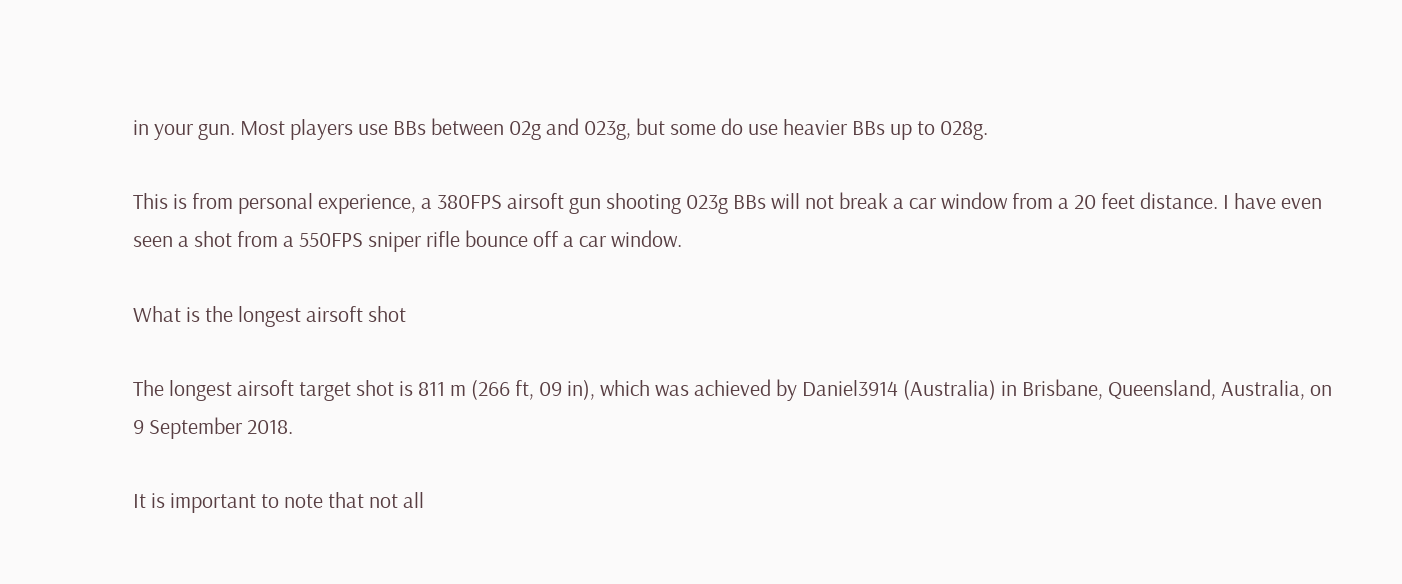in your gun. Most players use BBs between 02g and 023g, but some do use heavier BBs up to 028g.

This is from personal experience, a 380FPS airsoft gun shooting 023g BBs will not break a car window from a 20 feet distance. I have even seen a shot from a 550FPS sniper rifle bounce off a car window.

What is the longest airsoft shot

The longest airsoft target shot is 811 m (266 ft, 09 in), which was achieved by Daniel3914 (Australia) in Brisbane, Queensland, Australia, on 9 September 2018.

It is important to note that not all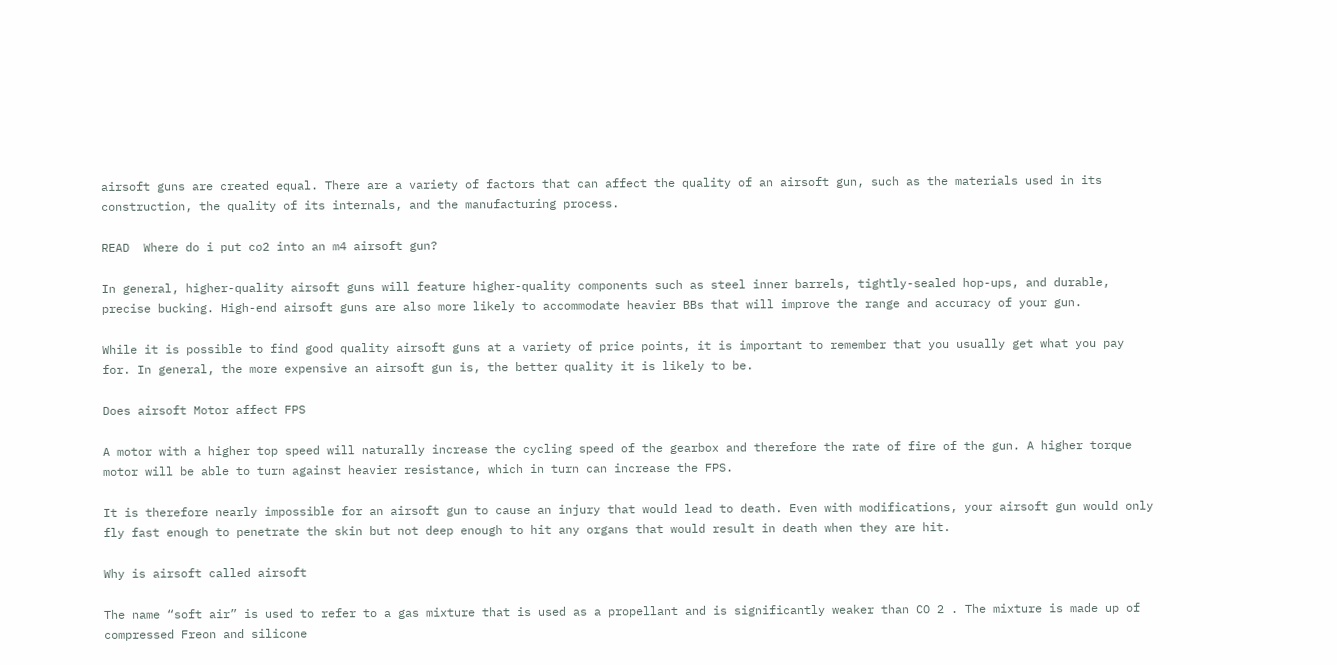airsoft guns are created equal. There are a variety of factors that can affect the quality of an airsoft gun, such as the materials used in its construction, the quality of its internals, and the manufacturing process.

READ  Where do i put co2 into an m4 airsoft gun?

In general, higher-quality airsoft guns will feature higher-quality components such as steel inner barrels, tightly-sealed hop-ups, and durable, precise bucking. High-end airsoft guns are also more likely to accommodate heavier BBs that will improve the range and accuracy of your gun.

While it is possible to find good quality airsoft guns at a variety of price points, it is important to remember that you usually get what you pay for. In general, the more expensive an airsoft gun is, the better quality it is likely to be.

Does airsoft Motor affect FPS

A motor with a higher top speed will naturally increase the cycling speed of the gearbox and therefore the rate of fire of the gun. A higher torque motor will be able to turn against heavier resistance, which in turn can increase the FPS.

It is therefore nearly impossible for an airsoft gun to cause an injury that would lead to death. Even with modifications, your airsoft gun would only fly fast enough to penetrate the skin but not deep enough to hit any organs that would result in death when they are hit.

Why is airsoft called airsoft

The name “soft air” is used to refer to a gas mixture that is used as a propellant and is significantly weaker than CO 2 . The mixture is made up of compressed Freon and silicone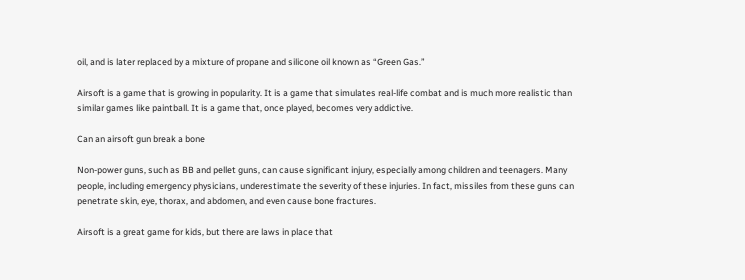oil, and is later replaced by a mixture of propane and silicone oil known as “Green Gas.”

Airsoft is a game that is growing in popularity. It is a game that simulates real-life combat and is much more realistic than similar games like paintball. It is a game that, once played, becomes very addictive.

Can an airsoft gun break a bone

Non-power guns, such as BB and pellet guns, can cause significant injury, especially among children and teenagers. Many people, including emergency physicians, underestimate the severity of these injuries. In fact, missiles from these guns can penetrate skin, eye, thorax, and abdomen, and even cause bone fractures.

Airsoft is a great game for kids, but there are laws in place that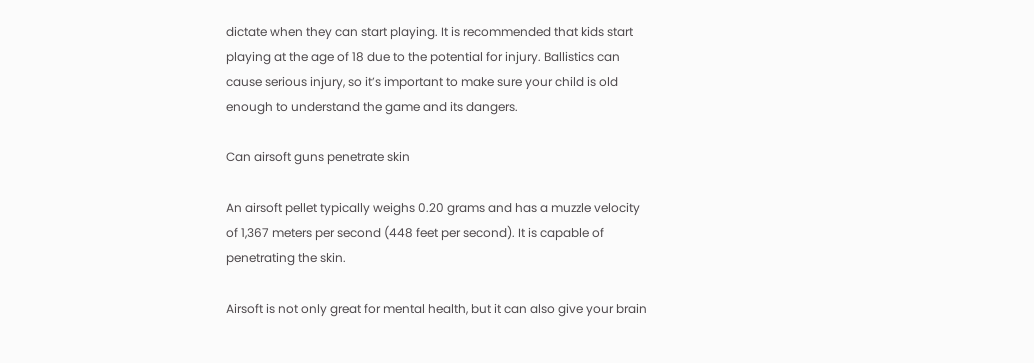dictate when they can start playing. It is recommended that kids start playing at the age of 18 due to the potential for injury. Ballistics can cause serious injury, so it’s important to make sure your child is old enough to understand the game and its dangers.

Can airsoft guns penetrate skin

An airsoft pellet typically weighs 0.20 grams and has a muzzle velocity of 1,367 meters per second (448 feet per second). It is capable of penetrating the skin.

Airsoft is not only great for mental health, but it can also give your brain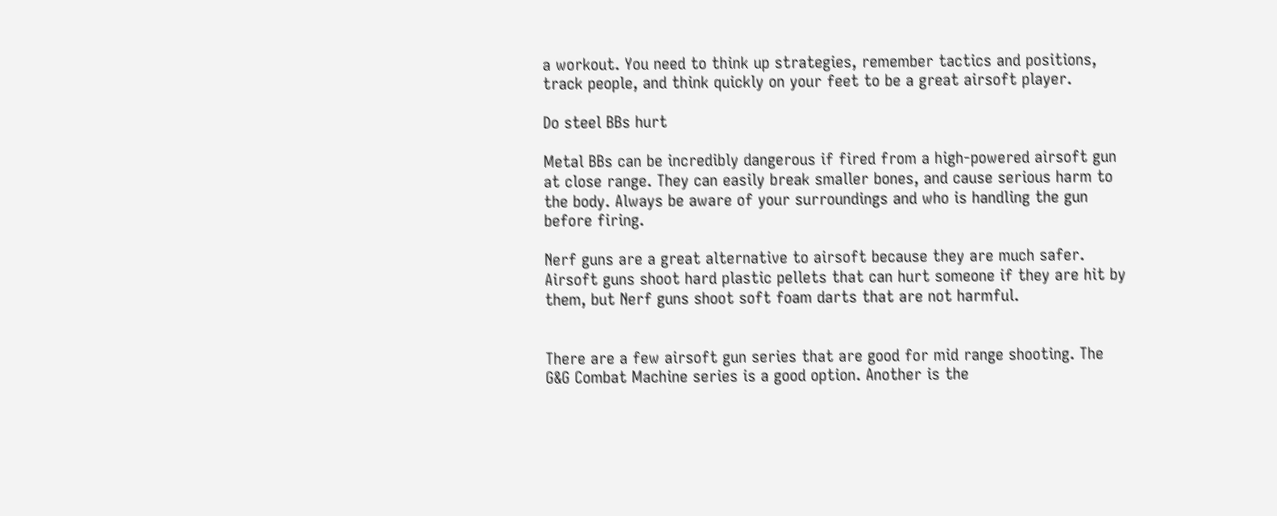a workout. You need to think up strategies, remember tactics and positions, track people, and think quickly on your feet to be a great airsoft player.

Do steel BBs hurt

Metal BBs can be incredibly dangerous if fired from a high-powered airsoft gun at close range. They can easily break smaller bones, and cause serious harm to the body. Always be aware of your surroundings and who is handling the gun before firing.

Nerf guns are a great alternative to airsoft because they are much safer. Airsoft guns shoot hard plastic pellets that can hurt someone if they are hit by them, but Nerf guns shoot soft foam darts that are not harmful.


There are a few airsoft gun series that are good for mid range shooting. The G&G Combat Machine series is a good option. Another is the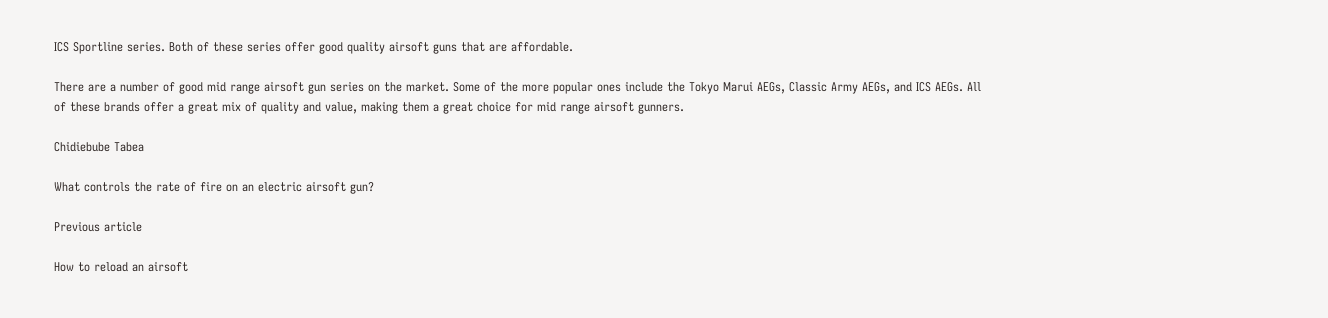ICS Sportline series. Both of these series offer good quality airsoft guns that are affordable.

There are a number of good mid range airsoft gun series on the market. Some of the more popular ones include the Tokyo Marui AEGs, Classic Army AEGs, and ICS AEGs. All of these brands offer a great mix of quality and value, making them a great choice for mid range airsoft gunners.

Chidiebube Tabea

What controls the rate of fire on an electric airsoft gun?

Previous article

How to reload an airsoft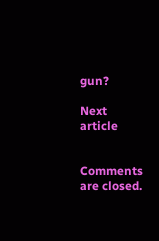gun?

Next article


Comments are closed.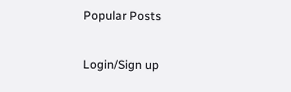Popular Posts

Login/Sign up